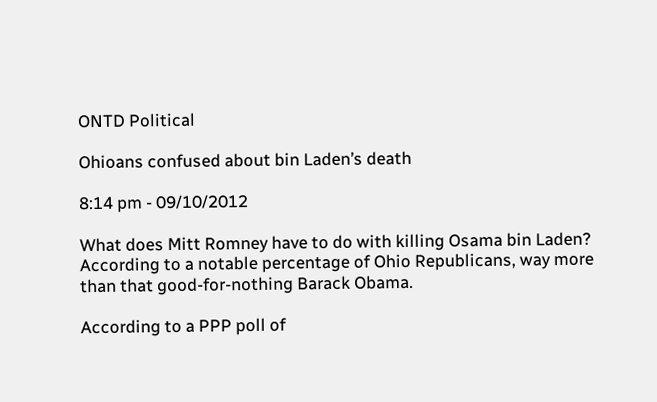ONTD Political

Ohioans confused about bin Laden’s death

8:14 pm - 09/10/2012

What does Mitt Romney have to do with killing Osama bin Laden? According to a notable percentage of Ohio Republicans, way more than that good-for-nothing Barack Obama.

According to a PPP poll of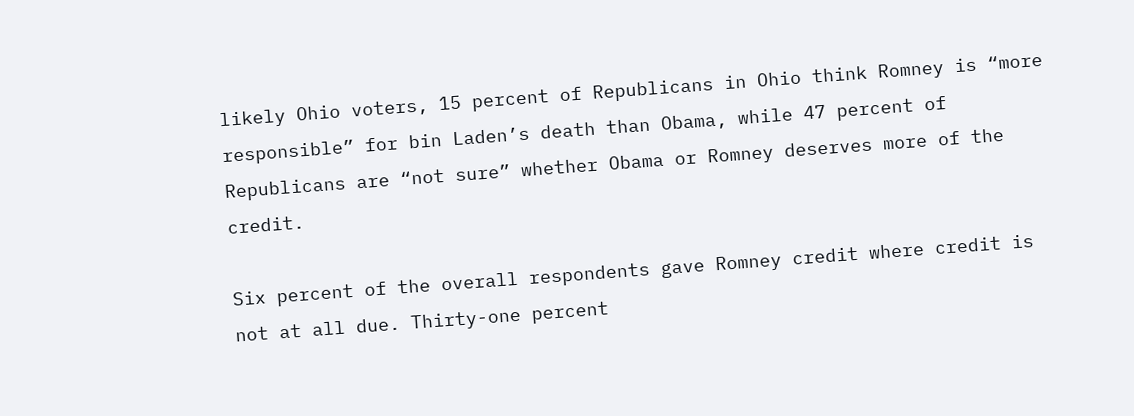likely Ohio voters, 15 percent of Republicans in Ohio think Romney is “more responsible” for bin Laden’s death than Obama, while 47 percent of Republicans are “not sure” whether Obama or Romney deserves more of the credit.

Six percent of the overall respondents gave Romney credit where credit is not at all due. Thirty-one percent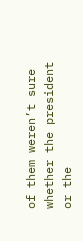of them weren’t sure whether the president or the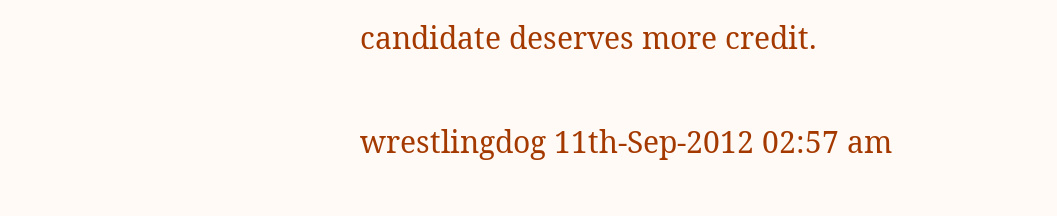candidate deserves more credit.

wrestlingdog 11th-Sep-2012 02:57 am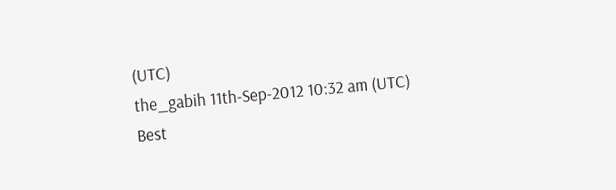(UTC)
the_gabih 11th-Sep-2012 10:32 am (UTC)
Best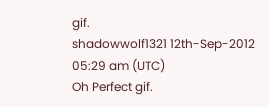gif.
shadowwolf1321 12th-Sep-2012 05:29 am (UTC)
Oh Perfect gif.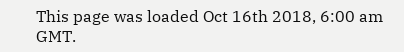This page was loaded Oct 16th 2018, 6:00 am GMT.